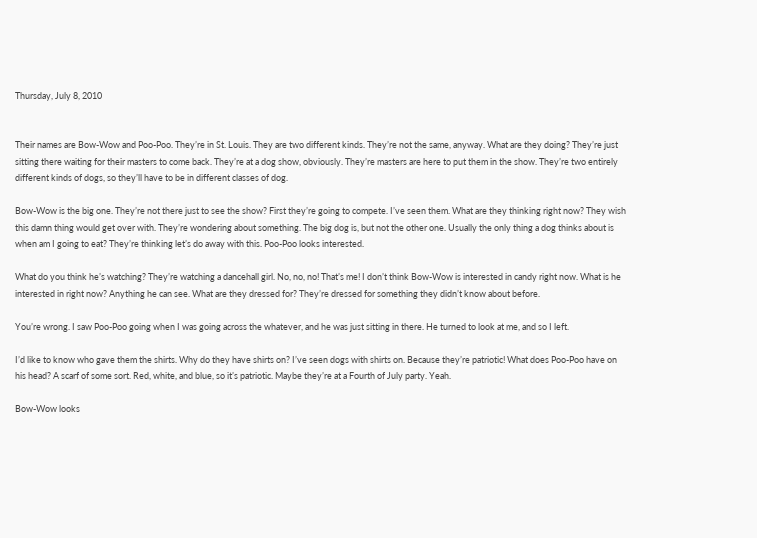Thursday, July 8, 2010


Their names are Bow-Wow and Poo-Poo. They’re in St. Louis. They are two different kinds. They’re not the same, anyway. What are they doing? They’re just sitting there waiting for their masters to come back. They’re at a dog show, obviously. They’re masters are here to put them in the show. They’re two entirely different kinds of dogs, so they’ll have to be in different classes of dog.

Bow-Wow is the big one. They’re not there just to see the show? First they’re going to compete. I’ve seen them. What are they thinking right now? They wish this damn thing would get over with. They’re wondering about something. The big dog is, but not the other one. Usually the only thing a dog thinks about is when am I going to eat? They’re thinking let’s do away with this. Poo-Poo looks interested.

What do you think he’s watching? They’re watching a dancehall girl. No, no, no! That’s me! I don’t think Bow-Wow is interested in candy right now. What is he interested in right now? Anything he can see. What are they dressed for? They’re dressed for something they didn’t know about before.

You’re wrong. I saw Poo-Poo going when I was going across the whatever, and he was just sitting in there. He turned to look at me, and so I left.

I’d like to know who gave them the shirts. Why do they have shirts on? I’ve seen dogs with shirts on. Because they’re patriotic! What does Poo-Poo have on his head? A scarf of some sort. Red, white, and blue, so it’s patriotic. Maybe they’re at a Fourth of July party. Yeah.

Bow-Wow looks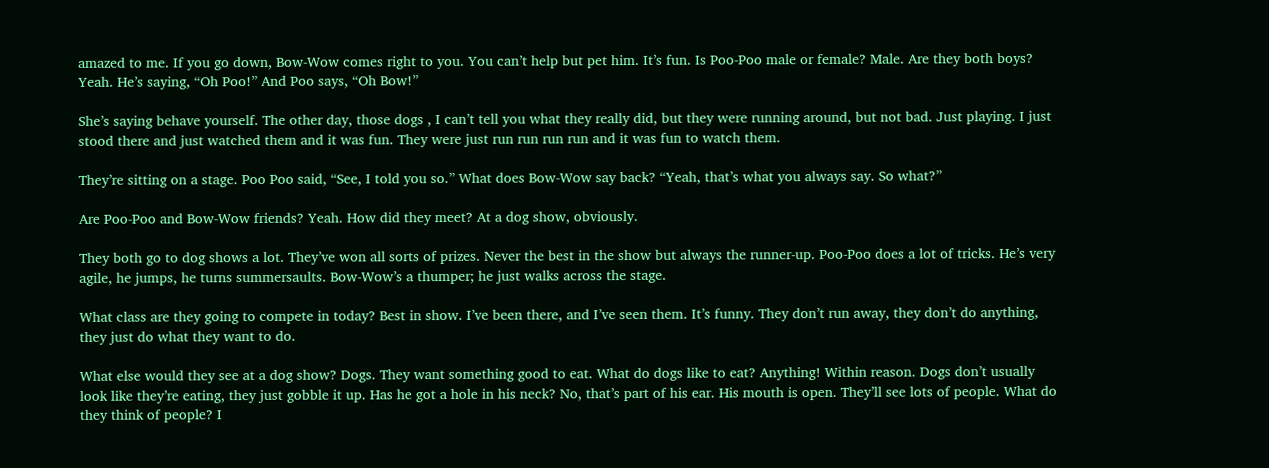amazed to me. If you go down, Bow-Wow comes right to you. You can’t help but pet him. It’s fun. Is Poo-Poo male or female? Male. Are they both boys? Yeah. He’s saying, “Oh Poo!” And Poo says, “Oh Bow!”

She’s saying behave yourself. The other day, those dogs , I can’t tell you what they really did, but they were running around, but not bad. Just playing. I just stood there and just watched them and it was fun. They were just run run run run and it was fun to watch them.

They’re sitting on a stage. Poo Poo said, “See, I told you so.” What does Bow-Wow say back? “Yeah, that’s what you always say. So what?”

Are Poo-Poo and Bow-Wow friends? Yeah. How did they meet? At a dog show, obviously.

They both go to dog shows a lot. They’ve won all sorts of prizes. Never the best in the show but always the runner-up. Poo-Poo does a lot of tricks. He’s very agile, he jumps, he turns summersaults. Bow-Wow’s a thumper; he just walks across the stage.

What class are they going to compete in today? Best in show. I’ve been there, and I’ve seen them. It’s funny. They don’t run away, they don’t do anything, they just do what they want to do.

What else would they see at a dog show? Dogs. They want something good to eat. What do dogs like to eat? Anything! Within reason. Dogs don’t usually look like they’re eating, they just gobble it up. Has he got a hole in his neck? No, that’s part of his ear. His mouth is open. They’ll see lots of people. What do they think of people? I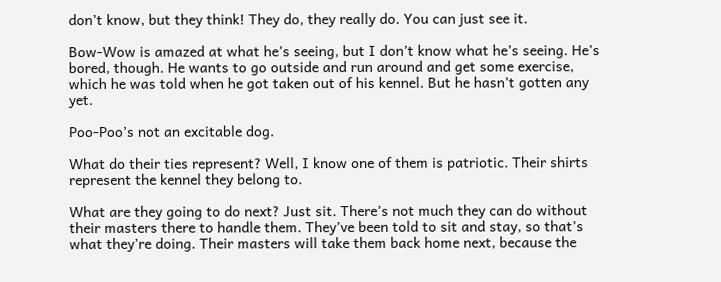don’t know, but they think! They do, they really do. You can just see it.

Bow-Wow is amazed at what he’s seeing, but I don’t know what he’s seeing. He’s bored, though. He wants to go outside and run around and get some exercise, which he was told when he got taken out of his kennel. But he hasn’t gotten any yet.

Poo-Poo’s not an excitable dog.

What do their ties represent? Well, I know one of them is patriotic. Their shirts represent the kennel they belong to.

What are they going to do next? Just sit. There’s not much they can do without their masters there to handle them. They’ve been told to sit and stay, so that’s what they’re doing. Their masters will take them back home next, because the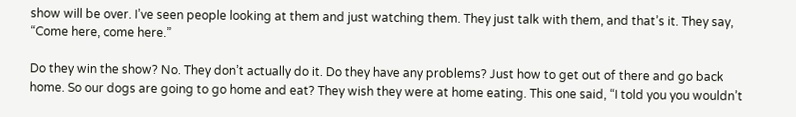show will be over. I’ve seen people looking at them and just watching them. They just talk with them, and that’s it. They say, “Come here, come here.”

Do they win the show? No. They don’t actually do it. Do they have any problems? Just how to get out of there and go back home. So our dogs are going to go home and eat? They wish they were at home eating. This one said, “I told you you wouldn’t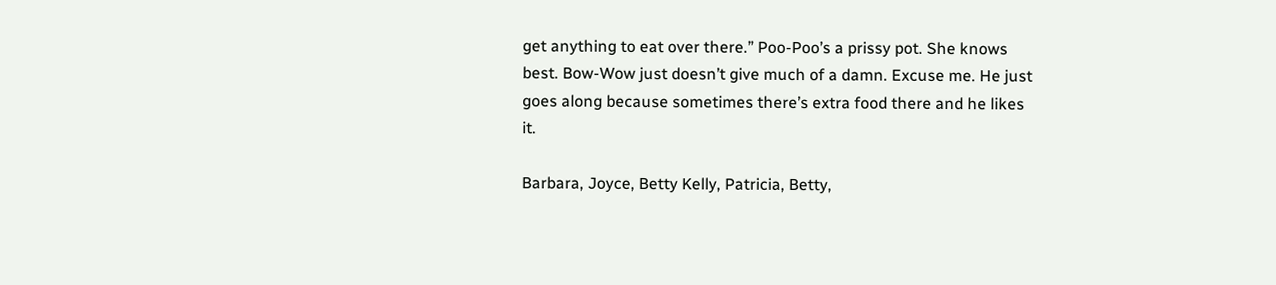get anything to eat over there.” Poo-Poo’s a prissy pot. She knows best. Bow-Wow just doesn’t give much of a damn. Excuse me. He just goes along because sometimes there’s extra food there and he likes it.

Barbara, Joyce, Betty Kelly, Patricia, Betty,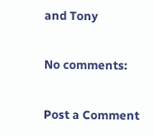and Tony

No comments:

Post a Comment